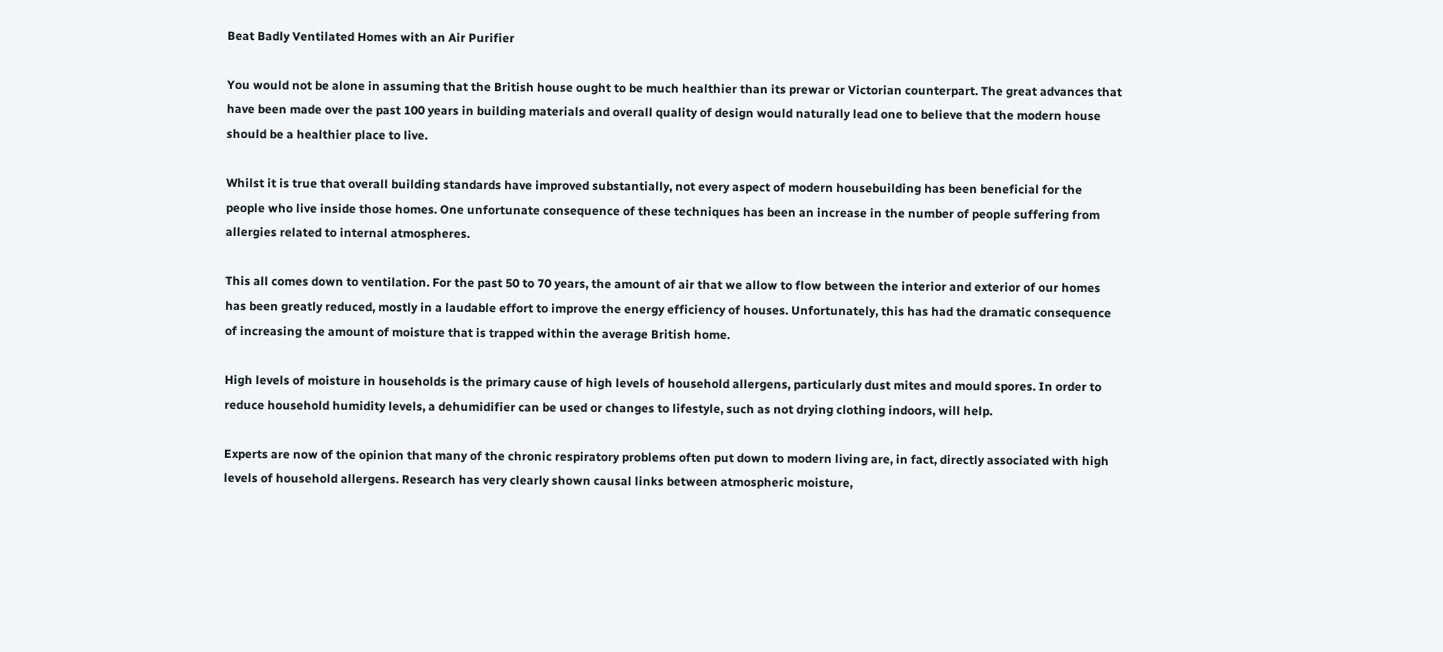Beat Badly Ventilated Homes with an Air Purifier

You would not be alone in assuming that the British house ought to be much healthier than its prewar or Victorian counterpart. The great advances that have been made over the past 100 years in building materials and overall quality of design would naturally lead one to believe that the modern house should be a healthier place to live.

Whilst it is true that overall building standards have improved substantially, not every aspect of modern housebuilding has been beneficial for the people who live inside those homes. One unfortunate consequence of these techniques has been an increase in the number of people suffering from allergies related to internal atmospheres.

This all comes down to ventilation. For the past 50 to 70 years, the amount of air that we allow to flow between the interior and exterior of our homes has been greatly reduced, mostly in a laudable effort to improve the energy efficiency of houses. Unfortunately, this has had the dramatic consequence of increasing the amount of moisture that is trapped within the average British home.

High levels of moisture in households is the primary cause of high levels of household allergens, particularly dust mites and mould spores. In order to reduce household humidity levels, a dehumidifier can be used or changes to lifestyle, such as not drying clothing indoors, will help.

Experts are now of the opinion that many of the chronic respiratory problems often put down to modern living are, in fact, directly associated with high levels of household allergens. Research has very clearly shown causal links between atmospheric moisture,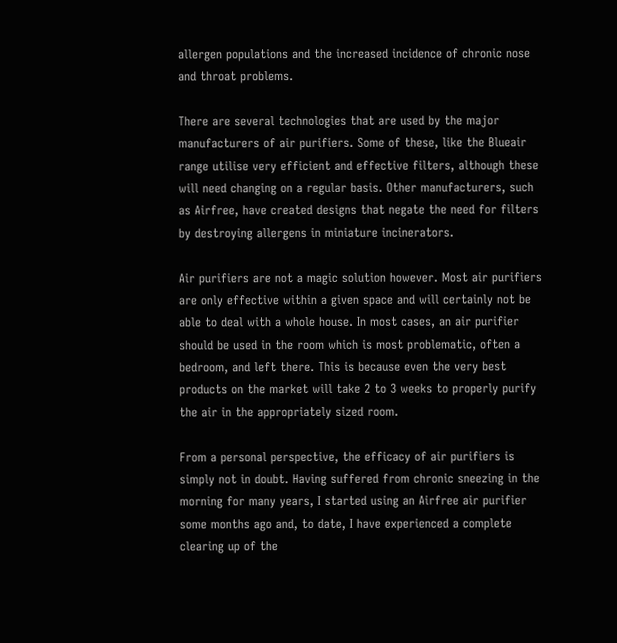allergen populations and the increased incidence of chronic nose and throat problems.

There are several technologies that are used by the major manufacturers of air purifiers. Some of these, like the Blueair range utilise very efficient and effective filters, although these will need changing on a regular basis. Other manufacturers, such as Airfree, have created designs that negate the need for filters by destroying allergens in miniature incinerators.

Air purifiers are not a magic solution however. Most air purifiers are only effective within a given space and will certainly not be able to deal with a whole house. In most cases, an air purifier should be used in the room which is most problematic, often a bedroom, and left there. This is because even the very best products on the market will take 2 to 3 weeks to properly purify the air in the appropriately sized room.

From a personal perspective, the efficacy of air purifiers is simply not in doubt. Having suffered from chronic sneezing in the morning for many years, I started using an Airfree air purifier some months ago and, to date, I have experienced a complete clearing up of the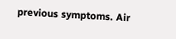previous symptoms. Air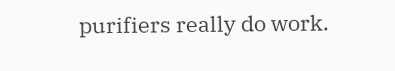purifiers really do work.